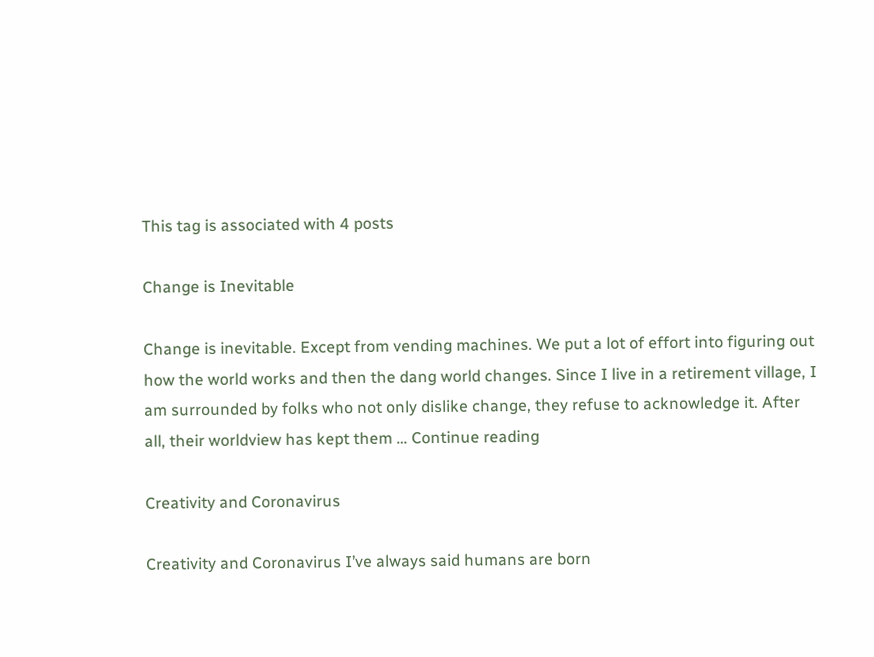This tag is associated with 4 posts

Change is Inevitable

Change is inevitable. Except from vending machines. We put a lot of effort into figuring out how the world works and then the dang world changes. Since I live in a retirement village, I am surrounded by folks who not only dislike change, they refuse to acknowledge it. After all, their worldview has kept them … Continue reading

Creativity and Coronavirus

Creativity and Coronavirus I’ve always said humans are born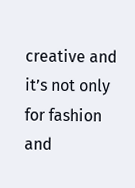creative and it’s not only for fashion and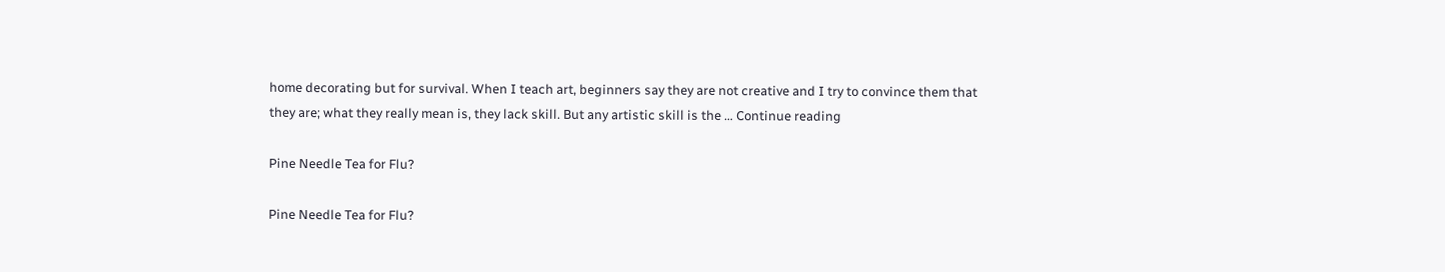home decorating but for survival. When I teach art, beginners say they are not creative and I try to convince them that they are; what they really mean is, they lack skill. But any artistic skill is the … Continue reading

Pine Needle Tea for Flu?

Pine Needle Tea for Flu?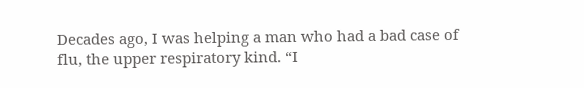Decades ago, I was helping a man who had a bad case of flu, the upper respiratory kind. “I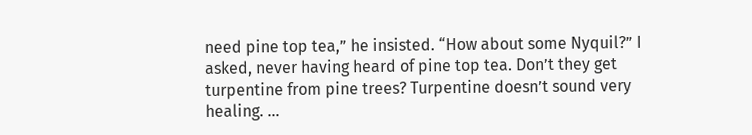need pine top tea,” he insisted. “How about some Nyquil?” I asked, never having heard of pine top tea. Don’t they get turpentine from pine trees? Turpentine doesn’t sound very healing. …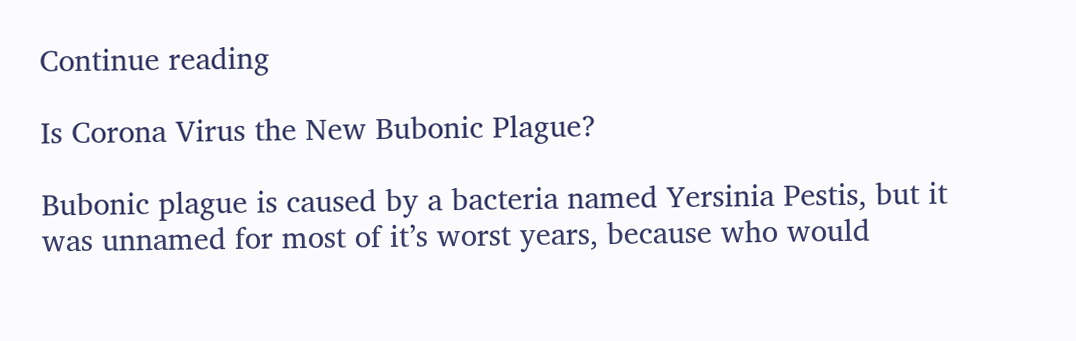Continue reading

Is Corona Virus the New Bubonic Plague?

Bubonic plague is caused by a bacteria named Yersinia Pestis, but it was unnamed for most of it’s worst years, because who would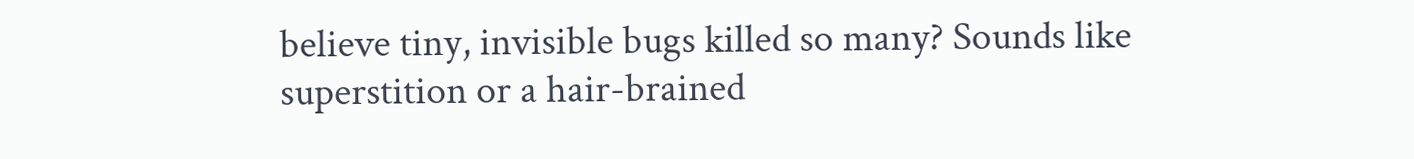believe tiny, invisible bugs killed so many? Sounds like superstition or a hair-brained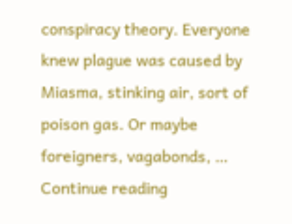conspiracy theory. Everyone knew plague was caused by Miasma, stinking air, sort of poison gas. Or maybe foreigners, vagabonds, … Continue reading